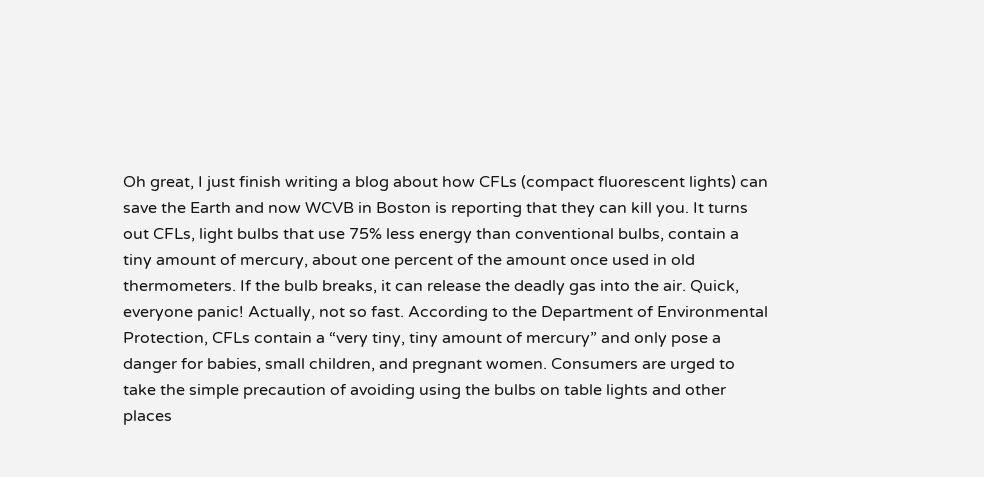Oh great, I just finish writing a blog about how CFLs (compact fluorescent lights) can save the Earth and now WCVB in Boston is reporting that they can kill you. It turns out CFLs, light bulbs that use 75% less energy than conventional bulbs, contain a tiny amount of mercury, about one percent of the amount once used in old thermometers. If the bulb breaks, it can release the deadly gas into the air. Quick, everyone panic! Actually, not so fast. According to the Department of Environmental Protection, CFLs contain a “very tiny, tiny amount of mercury” and only pose a danger for babies, small children, and pregnant women. Consumers are urged to take the simple precaution of avoiding using the bulbs on table lights and other places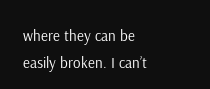where they can be easily broken. I can’t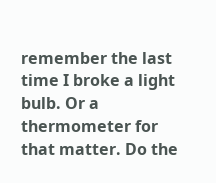remember the last time I broke a light bulb. Or a thermometer for that matter. Do the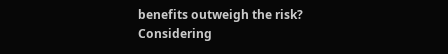benefits outweigh the risk? Considering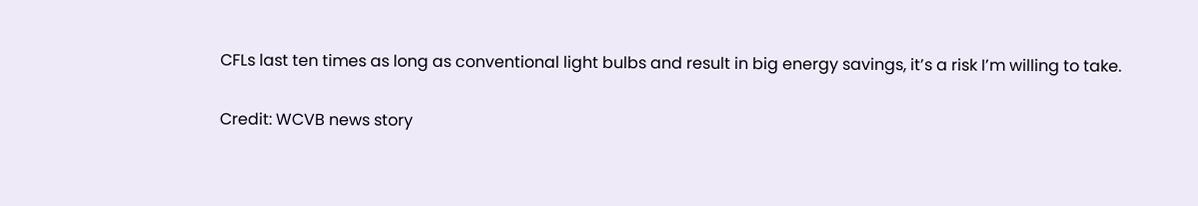CFLs last ten times as long as conventional light bulbs and result in big energy savings, it’s a risk I’m willing to take.

Credit: WCVB news story